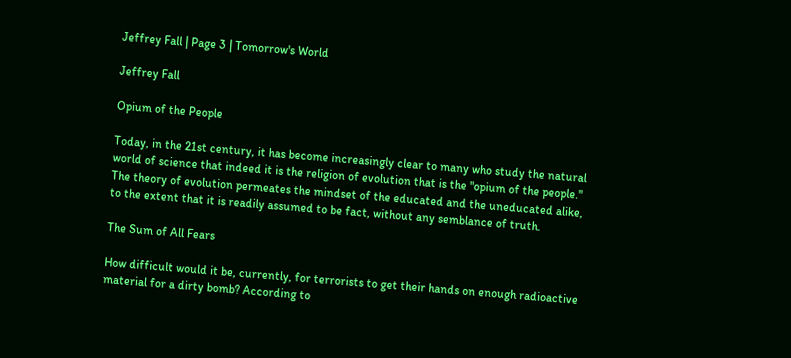Jeffrey Fall | Page 3 | Tomorrow's World

Jeffrey Fall

Opium of the People

Today, in the 21st century, it has become increasingly clear to many who study the natural world of science that indeed it is the religion of evolution that is the "opium of the people." The theory of evolution permeates the mindset of the educated and the uneducated alike, to the extent that it is readily assumed to be fact, without any semblance of truth.

The Sum of All Fears

How difficult would it be, currently, for terrorists to get their hands on enough radioactive material for a dirty bomb? According to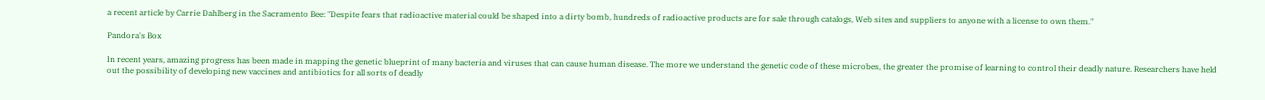a recent article by Carrie Dahlberg in the Sacramento Bee: "Despite fears that radioactive material could be shaped into a dirty bomb, hundreds of radioactive products are for sale through catalogs, Web sites and suppliers to anyone with a license to own them."

Pandora's Box

In recent years, amazing progress has been made in mapping the genetic blueprint of many bacteria and viruses that can cause human disease. The more we understand the genetic code of these microbes, the greater the promise of learning to control their deadly nature. Researchers have held out the possibility of developing new vaccines and antibiotics for all sorts of deadly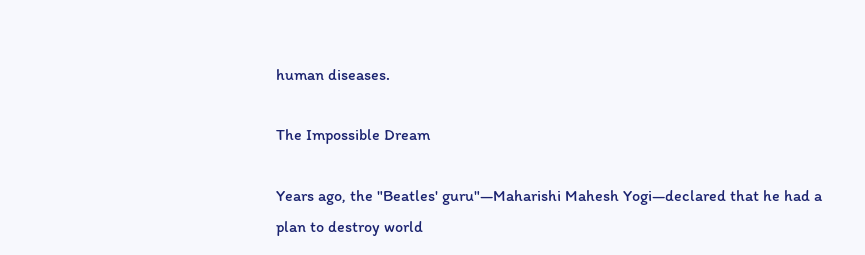human diseases.

The Impossible Dream

Years ago, the "Beatles' guru"—Maharishi Mahesh Yogi—declared that he had a plan to destroy world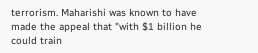terrorism. Maharishi was known to have made the appeal that "with $1 billion he could train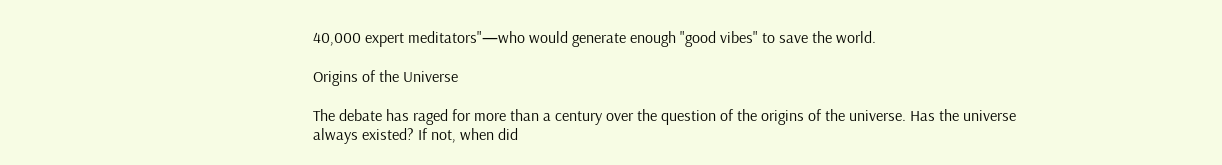40,000 expert meditators"—who would generate enough "good vibes" to save the world.

Origins of the Universe

The debate has raged for more than a century over the question of the origins of the universe. Has the universe always existed? If not, when did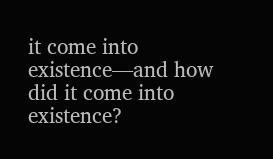it come into existence—and how did it come into existence?